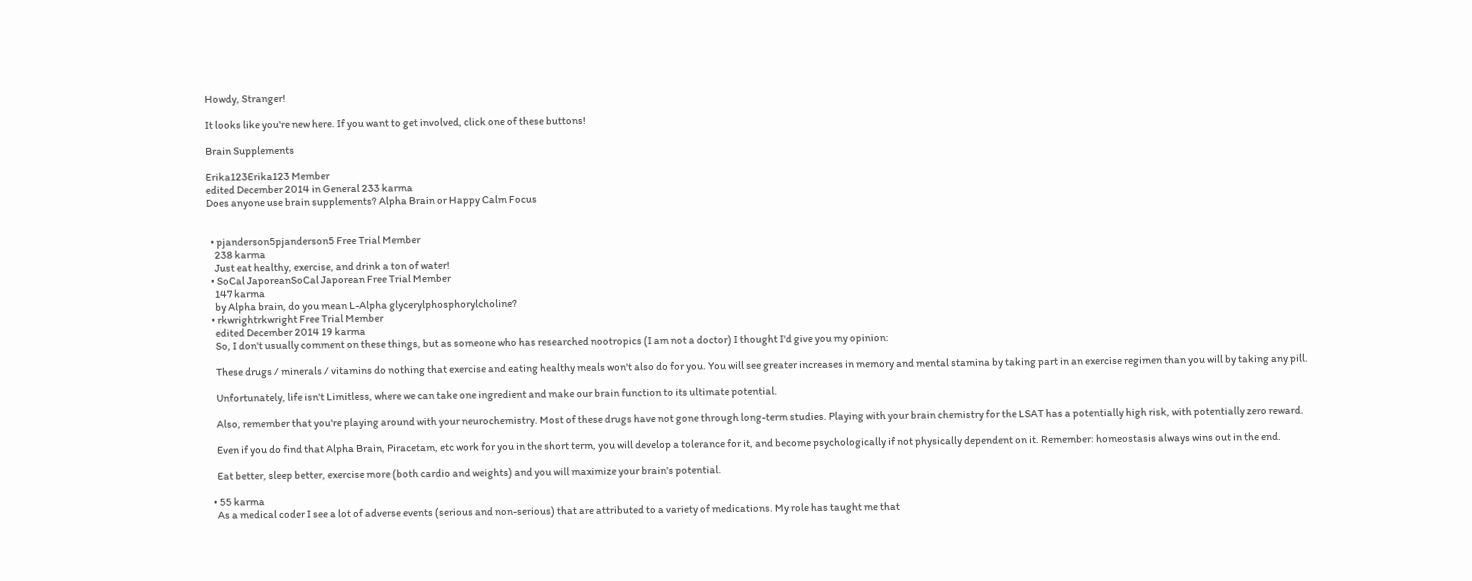Howdy, Stranger!

It looks like you're new here. If you want to get involved, click one of these buttons!

Brain Supplements

Erika123Erika123 Member
edited December 2014 in General 233 karma
Does anyone use brain supplements? Alpha Brain or Happy Calm Focus


  • pjanderson5pjanderson5 Free Trial Member
    238 karma
    Just eat healthy, exercise, and drink a ton of water!
  • SoCal JaporeanSoCal Japorean Free Trial Member
    147 karma
    by Alpha brain, do you mean L-Alpha glycerylphosphorylcholine?
  • rkwrightrkwright Free Trial Member
    edited December 2014 19 karma
    So, I don't usually comment on these things, but as someone who has researched nootropics (I am not a doctor) I thought I'd give you my opinion:

    These drugs / minerals / vitamins do nothing that exercise and eating healthy meals won't also do for you. You will see greater increases in memory and mental stamina by taking part in an exercise regimen than you will by taking any pill.

    Unfortunately, life isn't Limitless, where we can take one ingredient and make our brain function to its ultimate potential.

    Also, remember that you're playing around with your neurochemistry. Most of these drugs have not gone through long-term studies. Playing with your brain chemistry for the LSAT has a potentially high risk, with potentially zero reward.

    Even if you do find that Alpha Brain, Piracetam, etc work for you in the short term, you will develop a tolerance for it, and become psychologically if not physically dependent on it. Remember: homeostasis always wins out in the end.

    Eat better, sleep better, exercise more (both cardio and weights) and you will maximize your brain's potential.

  • 55 karma
    As a medical coder I see a lot of adverse events (serious and non-serious) that are attributed to a variety of medications. My role has taught me that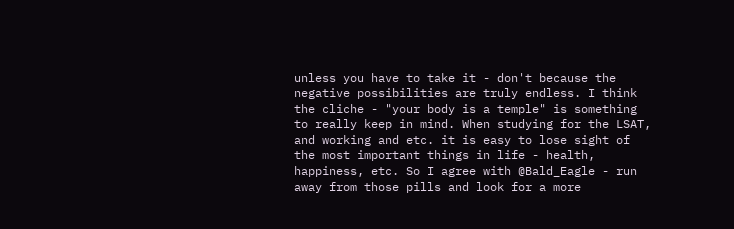unless you have to take it - don't because the negative possibilities are truly endless. I think the cliche - "your body is a temple" is something to really keep in mind. When studying for the LSAT, and working and etc. it is easy to lose sight of the most important things in life - health, happiness, etc. So I agree with @Bald_Eagle - run away from those pills and look for a more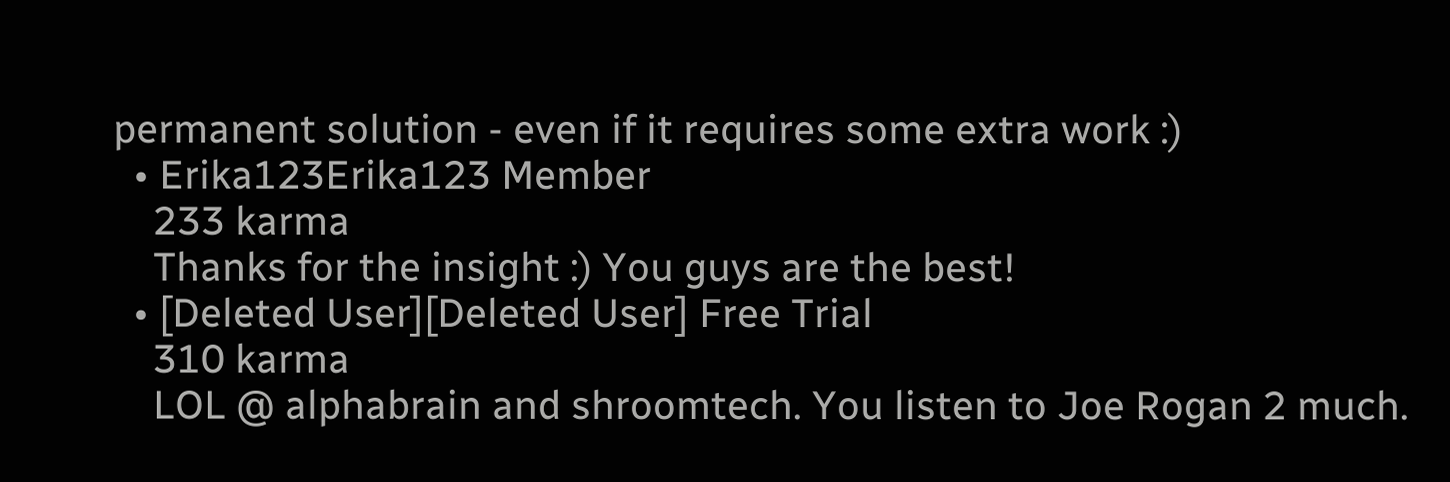permanent solution - even if it requires some extra work :)
  • Erika123Erika123 Member
    233 karma
    Thanks for the insight :) You guys are the best!
  • [Deleted User][Deleted User] Free Trial
    310 karma
    LOL @ alphabrain and shroomtech. You listen to Joe Rogan 2 much.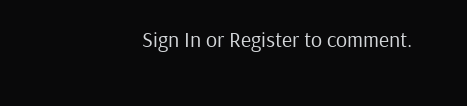Sign In or Register to comment.